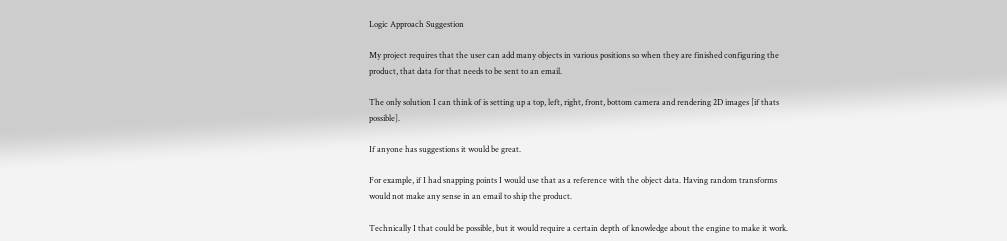Logic Approach Suggestion

My project requires that the user can add many objects in various positions so when they are finished configuring the product, that data for that needs to be sent to an email.

The only solution I can think of is setting up a top, left, right, front, bottom camera and rendering 2D images [if thats possible].

If anyone has suggestions it would be great.

For example, if I had snapping points I would use that as a reference with the object data. Having random transforms would not make any sense in an email to ship the product.

Technically I that could be possible, but it would require a certain depth of knowledge about the engine to make it work.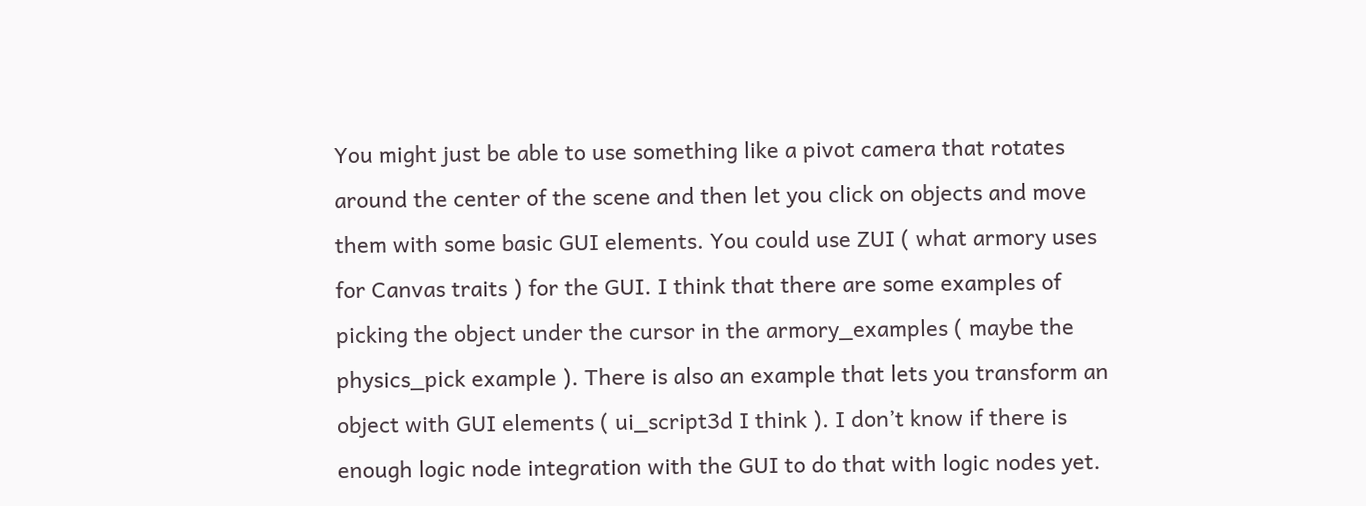You might just be able to use something like a pivot camera that rotates around the center of the scene and then let you click on objects and move them with some basic GUI elements. You could use ZUI ( what armory uses for Canvas traits ) for the GUI. I think that there are some examples of picking the object under the cursor in the armory_examples ( maybe the physics_pick example ). There is also an example that lets you transform an object with GUI elements ( ui_script3d I think ). I don’t know if there is enough logic node integration with the GUI to do that with logic nodes yet.